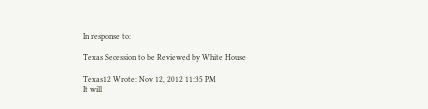In response to:

Texas Secession to be Reviewed by White House

Texas12 Wrote: Nov 12, 2012 11:35 PM
It will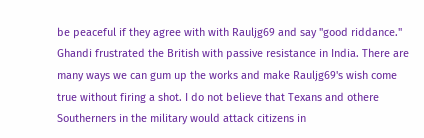be peaceful if they agree with with Rauljg69 and say "good riddance." Ghandi frustrated the British with passive resistance in India. There are many ways we can gum up the works and make Rauljg69's wish come true without firing a shot. I do not believe that Texans and othere Southerners in the military would attack citizens in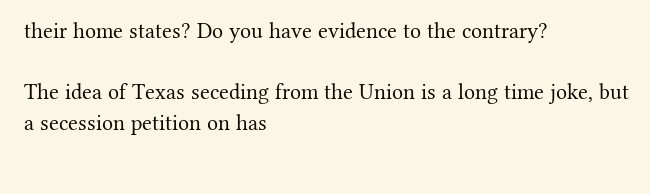their home states? Do you have evidence to the contrary?

The idea of Texas seceding from the Union is a long time joke, but a secession petition on has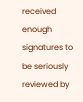received enough signatures to be seriously reviewed by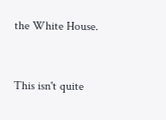the White House.


This isn't quite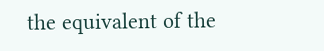the equivalent of the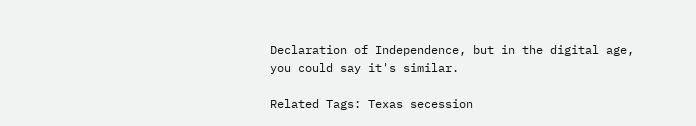Declaration of Independence, but in the digital age, you could say it's similar.

Related Tags: Texas secession